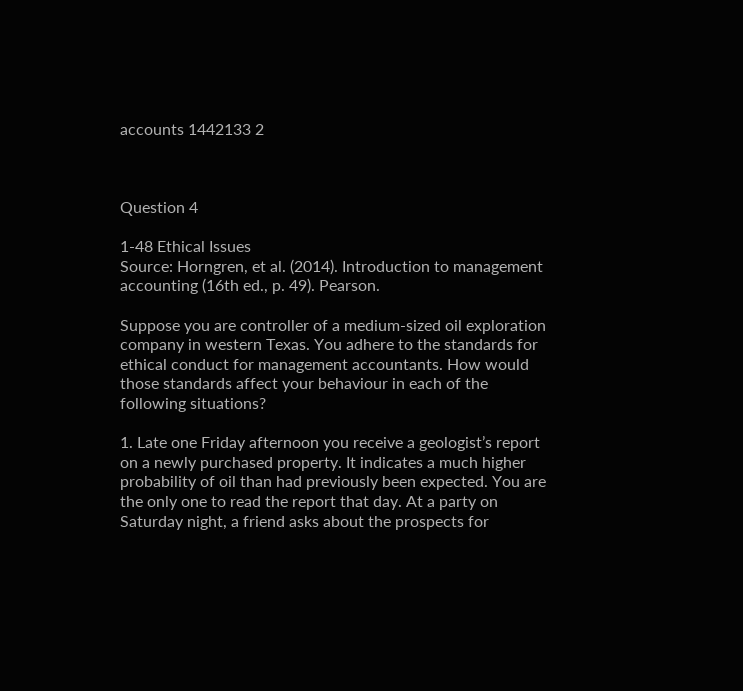accounts 1442133 2



Question 4

1-48 Ethical Issues
Source: Horngren, et al. (2014). Introduction to management accounting (16th ed., p. 49). Pearson.

Suppose you are controller of a medium-sized oil exploration company in western Texas. You adhere to the standards for ethical conduct for management accountants. How would those standards affect your behaviour in each of the following situations?

1. Late one Friday afternoon you receive a geologist’s report on a newly purchased property. It indicates a much higher probability of oil than had previously been expected. You are the only one to read the report that day. At a party on Saturday night, a friend asks about the prospects for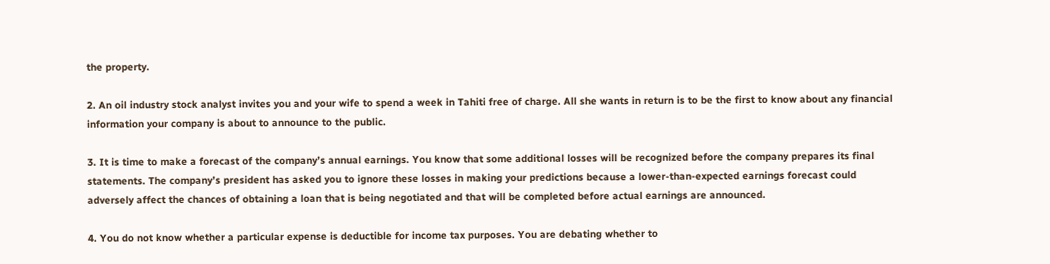the property.

2. An oil industry stock analyst invites you and your wife to spend a week in Tahiti free of charge. All she wants in return is to be the first to know about any financial information your company is about to announce to the public.

3. It is time to make a forecast of the company’s annual earnings. You know that some additional losses will be recognized before the company prepares its final statements. The company’s president has asked you to ignore these losses in making your predictions because a lower-than-expected earnings forecast could adversely affect the chances of obtaining a loan that is being negotiated and that will be completed before actual earnings are announced.

4. You do not know whether a particular expense is deductible for income tax purposes. You are debating whether to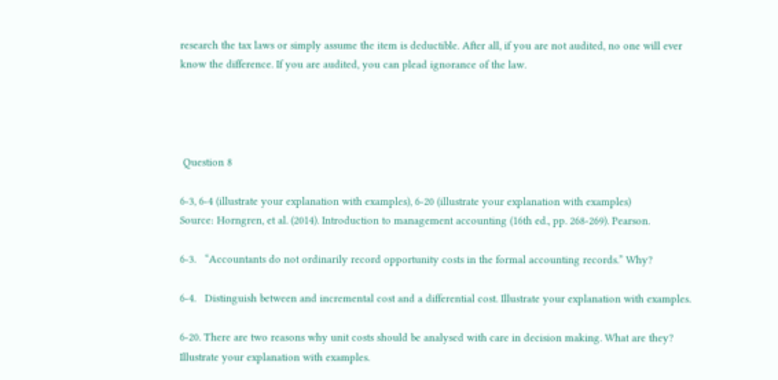research the tax laws or simply assume the item is deductible. After all, if you are not audited, no one will ever know the difference. If you are audited, you can plead ignorance of the law.




 Question 8

6-3, 6-4 (illustrate your explanation with examples), 6-20 (illustrate your explanation with examples)
Source: Horngren, et al. (2014). Introduction to management accounting (16th ed., pp. 268-269). Pearson.

6-3.   “Accountants do not ordinarily record opportunity costs in the formal accounting records.” Why?

6-4.   Distinguish between and incremental cost and a differential cost. Illustrate your explanation with examples.

6-20. There are two reasons why unit costs should be analysed with care in decision making. What are they? Illustrate your explanation with examples.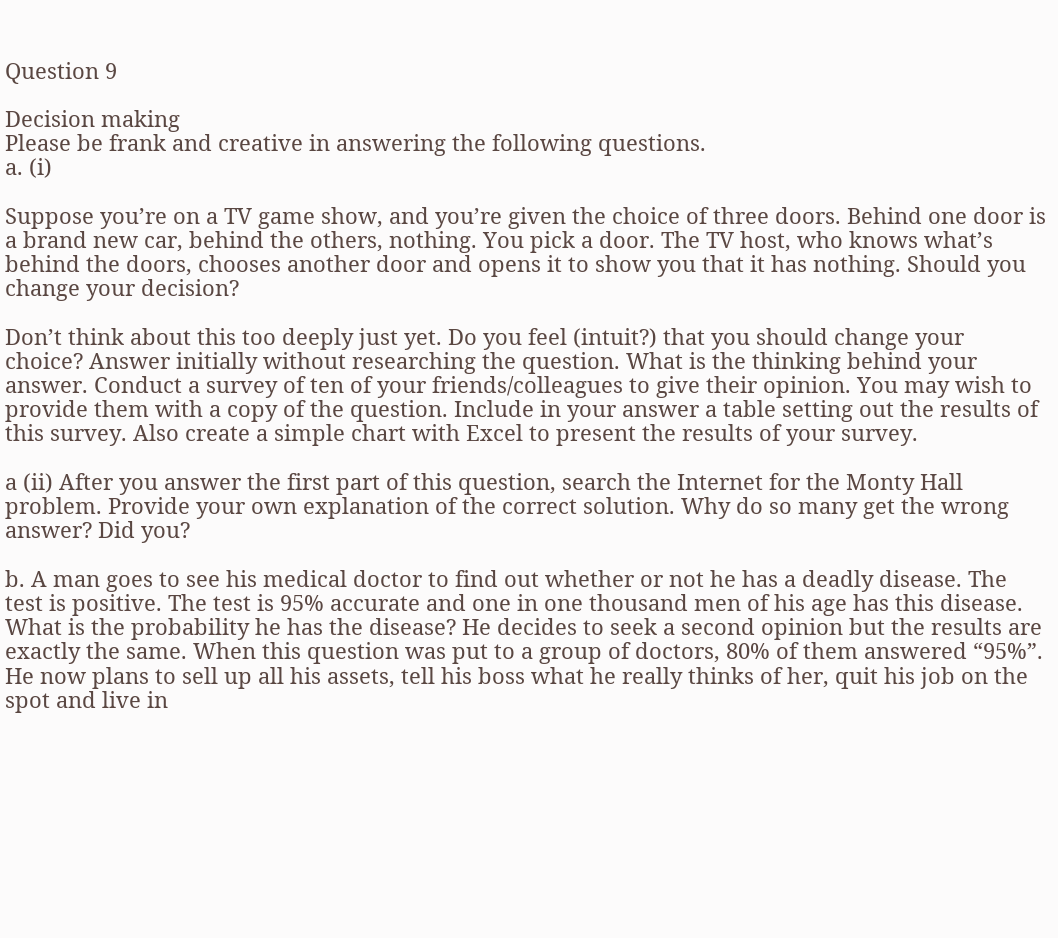Question 9

Decision making
Please be frank and creative in answering the following questions.
a. (i)

Suppose you’re on a TV game show, and you’re given the choice of three doors. Behind one door is a brand new car, behind the others, nothing. You pick a door. The TV host, who knows what’s behind the doors, chooses another door and opens it to show you that it has nothing. Should you change your decision?

Don’t think about this too deeply just yet. Do you feel (intuit?) that you should change your choice? Answer initially without researching the question. What is the thinking behind your answer. Conduct a survey of ten of your friends/colleagues to give their opinion. You may wish to provide them with a copy of the question. Include in your answer a table setting out the results of this survey. Also create a simple chart with Excel to present the results of your survey.

a (ii) After you answer the first part of this question, search the Internet for the Monty Hall problem. Provide your own explanation of the correct solution. Why do so many get the wrong answer? Did you?

b. A man goes to see his medical doctor to find out whether or not he has a deadly disease. The test is positive. The test is 95% accurate and one in one thousand men of his age has this disease. What is the probability he has the disease? He decides to seek a second opinion but the results are exactly the same. When this question was put to a group of doctors, 80% of them answered “95%”. He now plans to sell up all his assets, tell his boss what he really thinks of her, quit his job on the spot and live in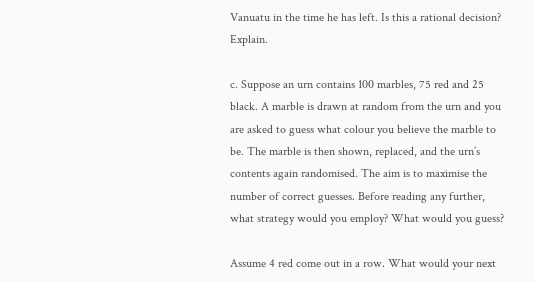Vanuatu in the time he has left. Is this a rational decision? Explain.

c. Suppose an urn contains 100 marbles, 75 red and 25 black. A marble is drawn at random from the urn and you are asked to guess what colour you believe the marble to be. The marble is then shown, replaced, and the urn’s contents again randomised. The aim is to maximise the number of correct guesses. Before reading any further, what strategy would you employ? What would you guess?

Assume 4 red come out in a row. What would your next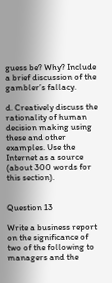guess be? Why? Include a brief discussion of the gambler’s fallacy.

d. Creatively discuss the rationality of human decision making using these and other examples. Use the Internet as a source (about 300 words for this section).


Question 13

Write a business report on the significance of two of the following to managers and the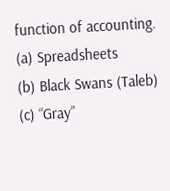function of accounting.
(a) Spreadsheets
(b) Black Swans (Taleb)
(c) “Gray”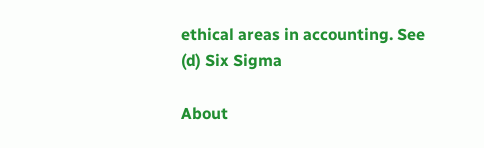ethical areas in accounting. See
(d) Six Sigma

About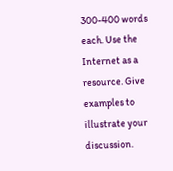300-400 words each. Use the Internet as a resource. Give examples to illustrate your discussion.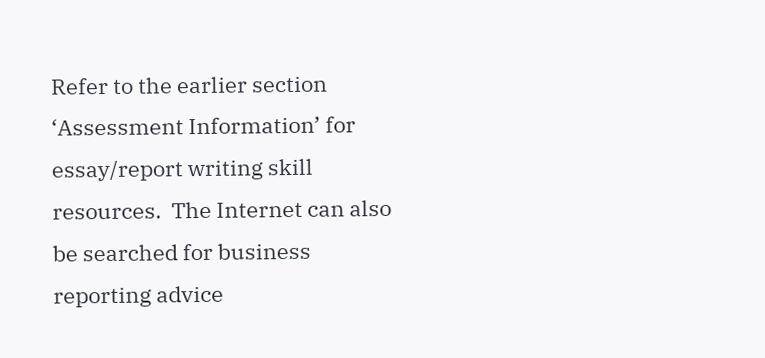Refer to the earlier section ‘Assessment Information’ for essay/report writing skill resources.  The Internet can also be searched for business reporting advice